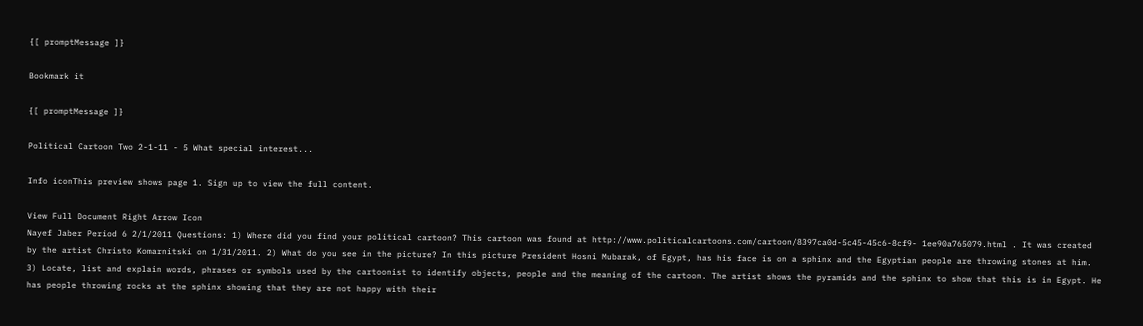{[ promptMessage ]}

Bookmark it

{[ promptMessage ]}

Political Cartoon Two 2-1-11 - 5 What special interest...

Info iconThis preview shows page 1. Sign up to view the full content.

View Full Document Right Arrow Icon
Nayef Jaber Period 6 2/1/2011 Questions: 1) Where did you find your political cartoon? This cartoon was found at http://www.politicalcartoons.com/cartoon/8397ca0d-5c45-45c6-8cf9- 1ee90a765079.html . It was created by the artist Christo Komarnitski on 1/31/2011. 2) What do you see in the picture? In this picture President Hosni Mubarak, of Egypt, has his face is on a sphinx and the Egyptian people are throwing stones at him. 3) Locate, list and explain words, phrases or symbols used by the cartoonist to identify objects, people and the meaning of the cartoon. The artist shows the pyramids and the sphinx to show that this is in Egypt. He has people throwing rocks at the sphinx showing that they are not happy with their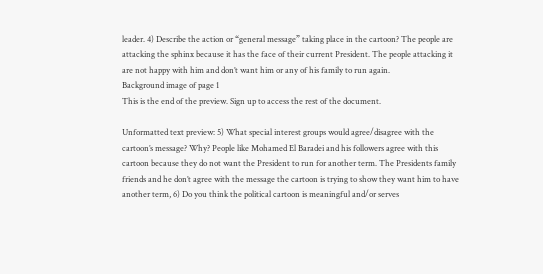leader. 4) Describe the action or “general message” taking place in the cartoon? The people are attacking the sphinx because it has the face of their current President. The people attacking it are not happy with him and don’t want him or any of his family to run again.
Background image of page 1
This is the end of the preview. Sign up to access the rest of the document.

Unformatted text preview: 5) What special interest groups would agree/disagree with the cartoon’s message? Why? People like Mohamed El Baradei and his followers agree with this cartoon because they do not want the President to run for another term. The Presidents family friends and he don’t agree with the message the cartoon is trying to show they want him to have another term, 6) Do you think the political cartoon is meaningful and/or serves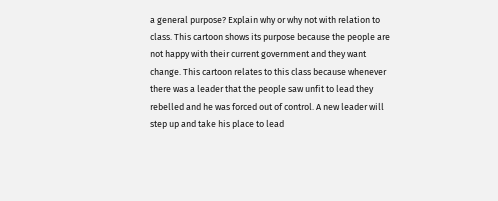a general purpose? Explain why or why not with relation to class. This cartoon shows its purpose because the people are not happy with their current government and they want change. This cartoon relates to this class because whenever there was a leader that the people saw unfit to lead they rebelled and he was forced out of control. A new leader will step up and take his place to lead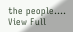the people....
View Full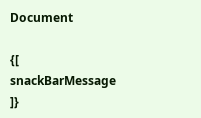Document

{[ snackBarMessage ]}